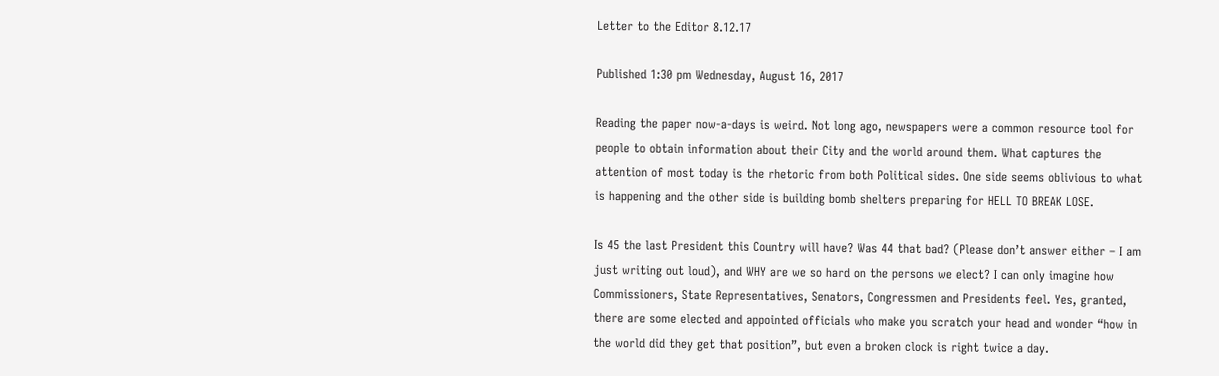Letter to the Editor 8.12.17

Published 1:30 pm Wednesday, August 16, 2017

Reading the paper now-a-days is weird. Not long ago, newspapers were a common resource tool for people to obtain information about their City and the world around them. What captures the attention of most today is the rhetoric from both Political sides. One side seems oblivious to what is happening and the other side is building bomb shelters preparing for HELL TO BREAK LOSE.

Is 45 the last President this Country will have? Was 44 that bad? (Please don’t answer either – I am just writing out loud), and WHY are we so hard on the persons we elect? I can only imagine how Commissioners, State Representatives, Senators, Congressmen and Presidents feel. Yes, granted, there are some elected and appointed officials who make you scratch your head and wonder “how in the world did they get that position”, but even a broken clock is right twice a day.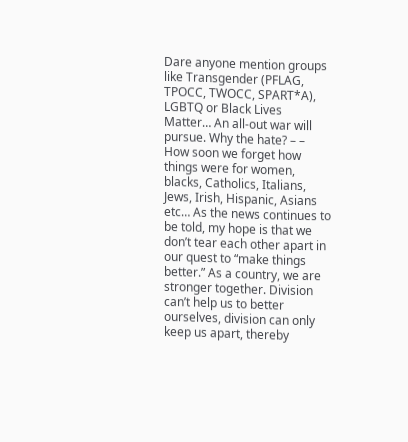Dare anyone mention groups like Transgender (PFLAG, TPOCC, TWOCC, SPART*A), LGBTQ or Black Lives Matter… An all-out war will pursue. Why the hate? – – How soon we forget how things were for women, blacks, Catholics, Italians, Jews, Irish, Hispanic, Asians etc… As the news continues to be told, my hope is that we don’t tear each other apart in our quest to “make things better.” As a country, we are stronger together. Division can’t help us to better ourselves, division can only keep us apart, thereby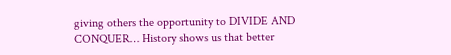giving others the opportunity to DIVIDE AND CONQUER… History shows us that better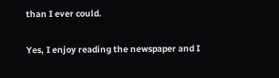than I ever could.

Yes, I enjoy reading the newspaper and I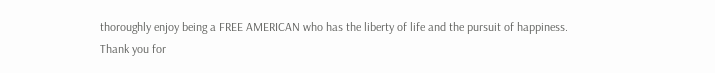thoroughly enjoy being a FREE AMERICAN who has the liberty of life and the pursuit of happiness. Thank you for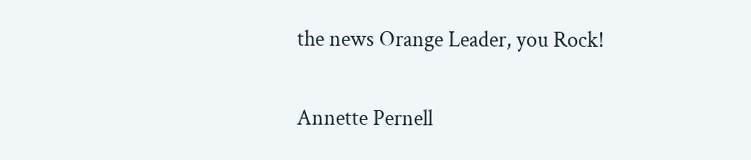the news Orange Leader, you Rock!

Annette Pernell